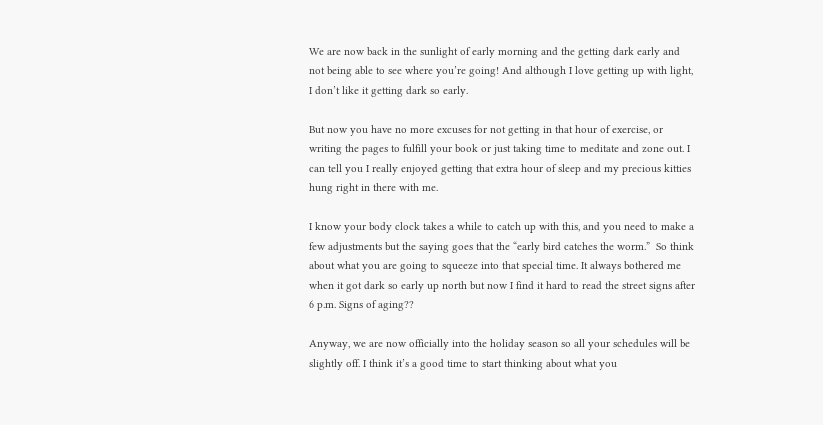We are now back in the sunlight of early morning and the getting dark early and not being able to see where you’re going! And although I love getting up with light, I don’t like it getting dark so early.

But now you have no more excuses for not getting in that hour of exercise, or writing the pages to fulfill your book or just taking time to meditate and zone out. I can tell you I really enjoyed getting that extra hour of sleep and my precious kitties hung right in there with me.

I know your body clock takes a while to catch up with this, and you need to make a few adjustments but the saying goes that the “early bird catches the worm.”  So think about what you are going to squeeze into that special time. It always bothered me when it got dark so early up north but now I find it hard to read the street signs after 6 p.m. Signs of aging??

Anyway, we are now officially into the holiday season so all your schedules will be slightly off. I think it’s a good time to start thinking about what you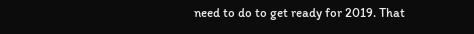need to do to get ready for 2019. That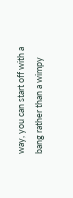way, you can start off with a bang rather than a wimpy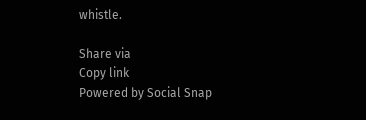whistle.

Share via
Copy link
Powered by Social Snap